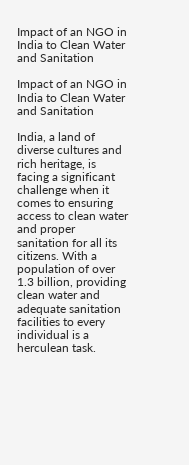Impact of an NGO in India to Clean Water and Sanitation

Impact of an NGO in India to Clean Water and Sanitation

India, a land of diverse cultures and rich heritage, is facing a significant challenge when it comes to ensuring access to clean water and proper sanitation for all its citizens. With a population of over 1.3 billion, providing clean water and adequate sanitation facilities to every individual is a herculean task.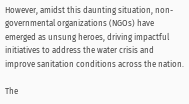However, amidst this daunting situation, non-governmental organizations (NGOs) have emerged as unsung heroes, driving impactful initiatives to address the water crisis and improve sanitation conditions across the nation.

The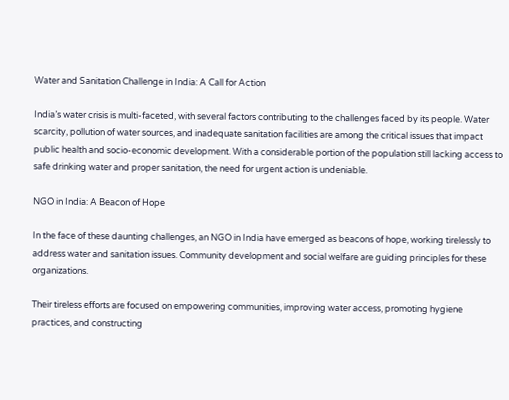Water and Sanitation Challenge in India: A Call for Action

India’s water crisis is multi-faceted, with several factors contributing to the challenges faced by its people. Water scarcity, pollution of water sources, and inadequate sanitation facilities are among the critical issues that impact public health and socio-economic development. With a considerable portion of the population still lacking access to safe drinking water and proper sanitation, the need for urgent action is undeniable.

NGO in India: A Beacon of Hope

In the face of these daunting challenges, an NGO in India have emerged as beacons of hope, working tirelessly to address water and sanitation issues. Community development and social welfare are guiding principles for these organizations.

Their tireless efforts are focused on empowering communities, improving water access, promoting hygiene practices, and constructing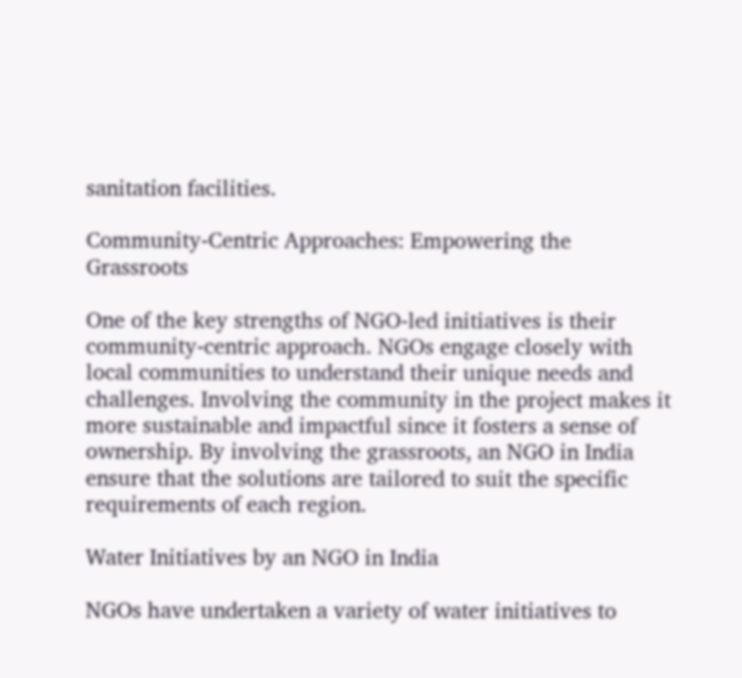sanitation facilities.

Community-Centric Approaches: Empowering the Grassroots

One of the key strengths of NGO-led initiatives is their community-centric approach. NGOs engage closely with local communities to understand their unique needs and challenges. Involving the community in the project makes it more sustainable and impactful since it fosters a sense of ownership. By involving the grassroots, an NGO in India ensure that the solutions are tailored to suit the specific requirements of each region.

Water Initiatives by an NGO in India

NGOs have undertaken a variety of water initiatives to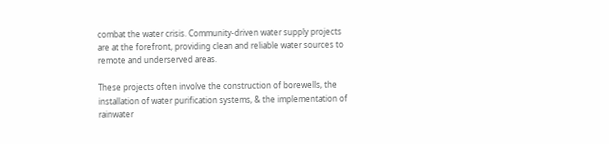combat the water crisis. Community-driven water supply projects are at the forefront, providing clean and reliable water sources to remote and underserved areas.

These projects often involve the construction of borewells, the installation of water purification systems, & the implementation of rainwater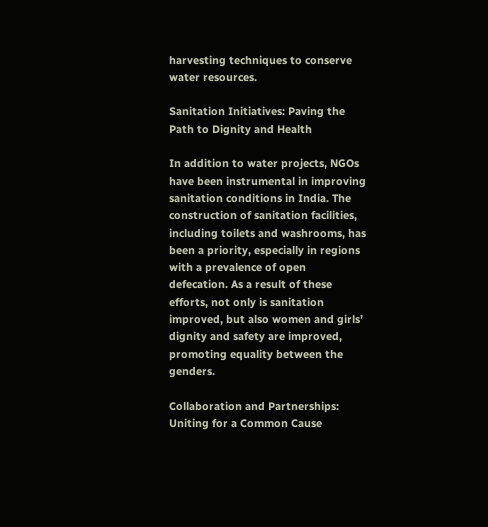harvesting techniques to conserve water resources.

Sanitation Initiatives: Paving the Path to Dignity and Health

In addition to water projects, NGOs have been instrumental in improving sanitation conditions in India. The construction of sanitation facilities, including toilets and washrooms, has been a priority, especially in regions with a prevalence of open defecation. As a result of these efforts, not only is sanitation improved, but also women and girls’ dignity and safety are improved, promoting equality between the genders.

Collaboration and Partnerships: Uniting for a Common Cause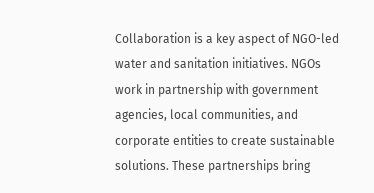Collaboration is a key aspect of NGO-led water and sanitation initiatives. NGOs work in partnership with government agencies, local communities, and corporate entities to create sustainable solutions. These partnerships bring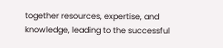together resources, expertise, and knowledge, leading to the successful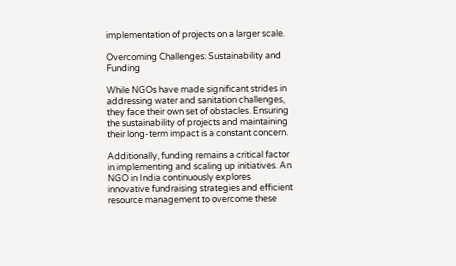implementation of projects on a larger scale.

Overcoming Challenges: Sustainability and Funding

While NGOs have made significant strides in addressing water and sanitation challenges, they face their own set of obstacles. Ensuring the sustainability of projects and maintaining their long-term impact is a constant concern.

Additionally, funding remains a critical factor in implementing and scaling up initiatives. An NGO in India continuously explores innovative fundraising strategies and efficient resource management to overcome these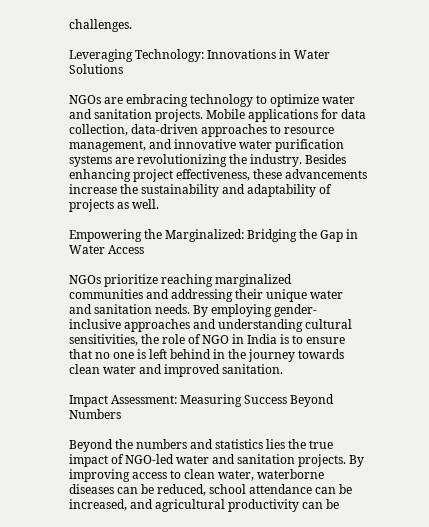challenges.

Leveraging Technology: Innovations in Water Solutions

NGOs are embracing technology to optimize water and sanitation projects. Mobile applications for data collection, data-driven approaches to resource management, and innovative water purification systems are revolutionizing the industry. Besides enhancing project effectiveness, these advancements increase the sustainability and adaptability of projects as well.

Empowering the Marginalized: Bridging the Gap in Water Access

NGOs prioritize reaching marginalized communities and addressing their unique water and sanitation needs. By employing gender-inclusive approaches and understanding cultural sensitivities, the role of NGO in India is to ensure that no one is left behind in the journey towards clean water and improved sanitation.

Impact Assessment: Measuring Success Beyond Numbers

Beyond the numbers and statistics lies the true impact of NGO-led water and sanitation projects. By improving access to clean water, waterborne diseases can be reduced, school attendance can be increased, and agricultural productivity can be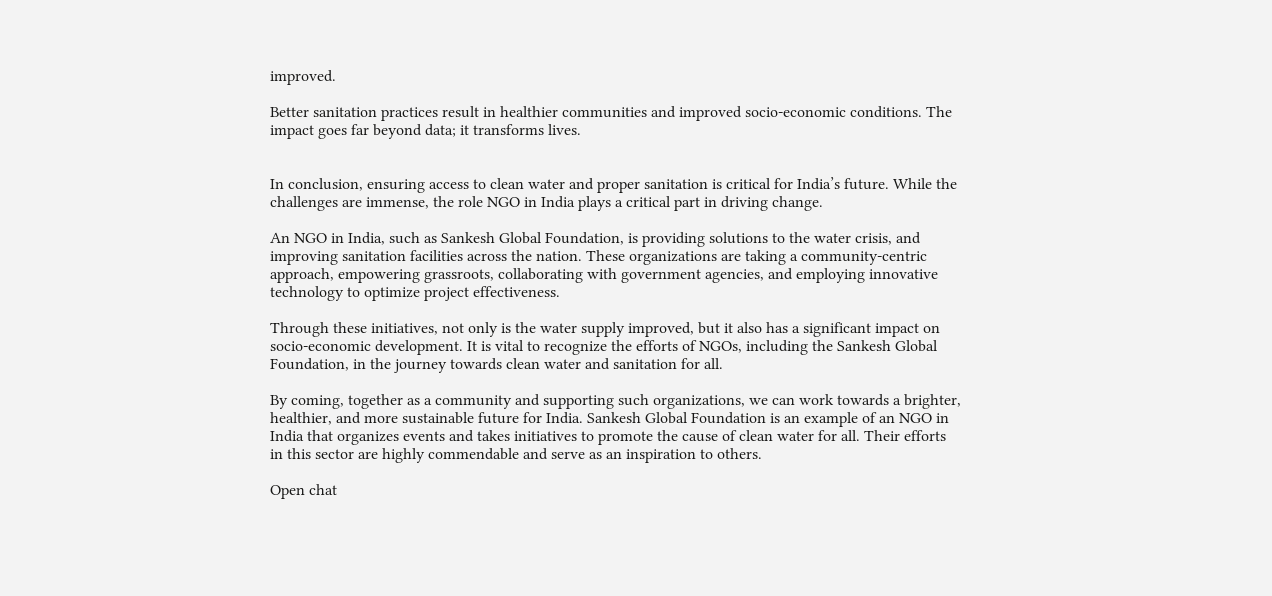improved.

Better sanitation practices result in healthier communities and improved socio-economic conditions. The impact goes far beyond data; it transforms lives.


In conclusion, ensuring access to clean water and proper sanitation is critical for India’s future. While the challenges are immense, the role NGO in India plays a critical part in driving change.

An NGO in India, such as Sankesh Global Foundation, is providing solutions to the water crisis, and improving sanitation facilities across the nation. These organizations are taking a community-centric approach, empowering grassroots, collaborating with government agencies, and employing innovative technology to optimize project effectiveness.

Through these initiatives, not only is the water supply improved, but it also has a significant impact on socio-economic development. It is vital to recognize the efforts of NGOs, including the Sankesh Global Foundation, in the journey towards clean water and sanitation for all.

By coming, together as a community and supporting such organizations, we can work towards a brighter, healthier, and more sustainable future for India. Sankesh Global Foundation is an example of an NGO in India that organizes events and takes initiatives to promote the cause of clean water for all. Their efforts in this sector are highly commendable and serve as an inspiration to others.

Open chat